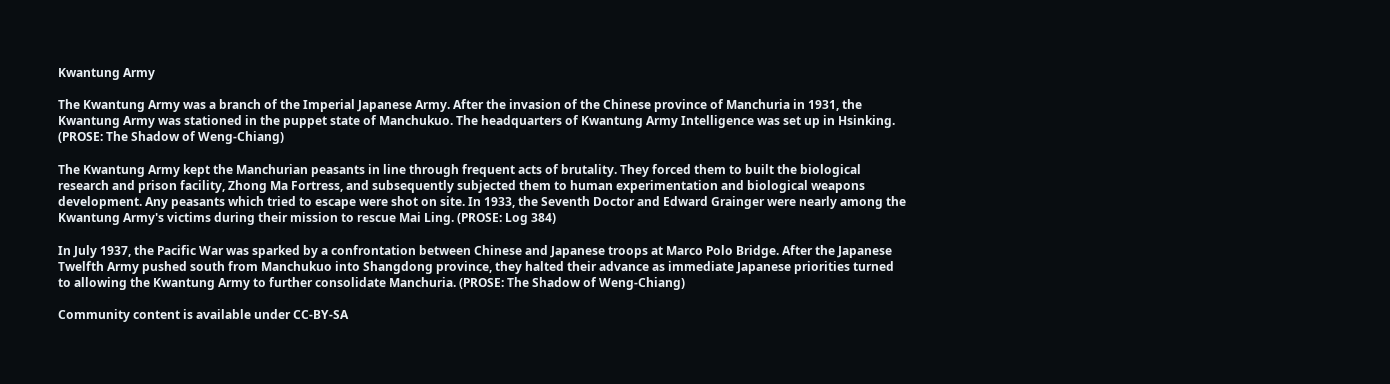Kwantung Army

The Kwantung Army was a branch of the Imperial Japanese Army. After the invasion of the Chinese province of Manchuria in 1931, the Kwantung Army was stationed in the puppet state of Manchukuo. The headquarters of Kwantung Army Intelligence was set up in Hsinking. (PROSE: The Shadow of Weng-Chiang)

The Kwantung Army kept the Manchurian peasants in line through frequent acts of brutality. They forced them to built the biological research and prison facility, Zhong Ma Fortress, and subsequently subjected them to human experimentation and biological weapons development. Any peasants which tried to escape were shot on site. In 1933, the Seventh Doctor and Edward Grainger were nearly among the Kwantung Army's victims during their mission to rescue Mai Ling. (PROSE: Log 384)

In July 1937, the Pacific War was sparked by a confrontation between Chinese and Japanese troops at Marco Polo Bridge. After the Japanese Twelfth Army pushed south from Manchukuo into Shangdong province, they halted their advance as immediate Japanese priorities turned to allowing the Kwantung Army to further consolidate Manchuria. (PROSE: The Shadow of Weng-Chiang)

Community content is available under CC-BY-SA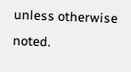unless otherwise noted.